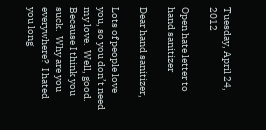Tuesday, April 24, 2012

Open hate letter to hand sanitizer

Dear hand sanitizer,

Lots of people love you, so you don’t need my love.  Well, good.  Because I think you suck.  Why are you everywhere?  I hated you long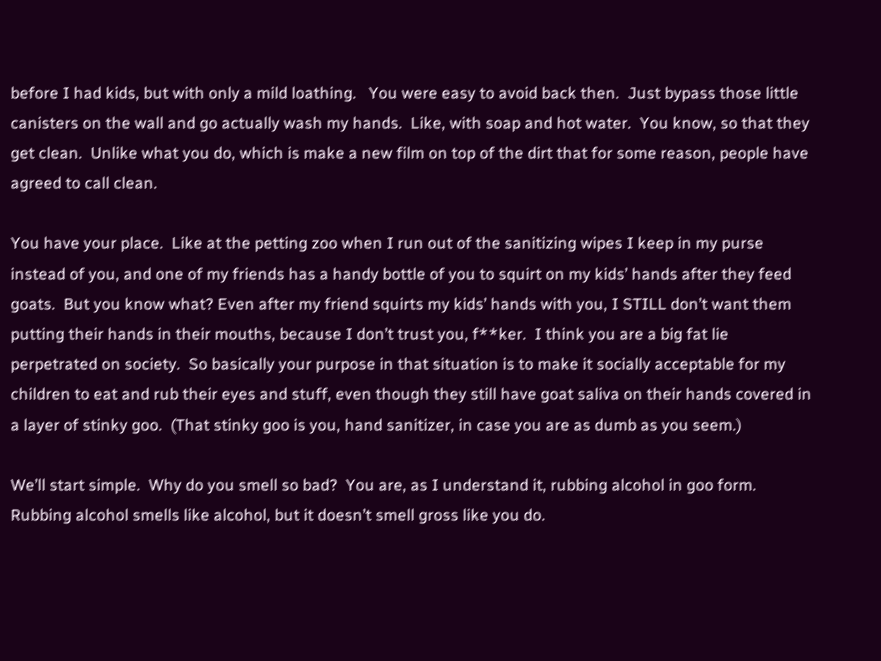before I had kids, but with only a mild loathing.   You were easy to avoid back then.  Just bypass those little canisters on the wall and go actually wash my hands.  Like, with soap and hot water.  You know, so that they get clean.  Unlike what you do, which is make a new film on top of the dirt that for some reason, people have agreed to call clean.

You have your place.  Like at the petting zoo when I run out of the sanitizing wipes I keep in my purse instead of you, and one of my friends has a handy bottle of you to squirt on my kids’ hands after they feed goats.  But you know what? Even after my friend squirts my kids’ hands with you, I STILL don’t want them putting their hands in their mouths, because I don’t trust you, f**ker.  I think you are a big fat lie perpetrated on society.  So basically your purpose in that situation is to make it socially acceptable for my children to eat and rub their eyes and stuff, even though they still have goat saliva on their hands covered in a layer of stinky goo.  (That stinky goo is you, hand sanitizer, in case you are as dumb as you seem.)

We’ll start simple.  Why do you smell so bad?  You are, as I understand it, rubbing alcohol in goo form.  Rubbing alcohol smells like alcohol, but it doesn’t smell gross like you do.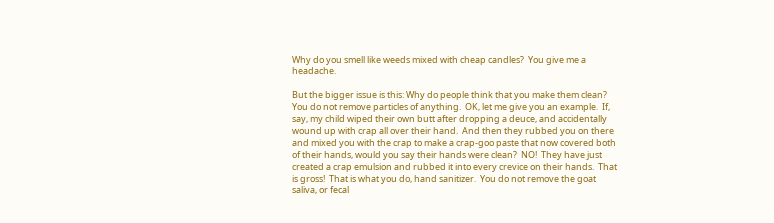Why do you smell like weeds mixed with cheap candles?  You give me a headache.

But the bigger issue is this: Why do people think that you make them clean?  You do not remove particles of anything.  OK, let me give you an example.  If, say, my child wiped their own butt after dropping a deuce, and accidentally wound up with crap all over their hand.  And then they rubbed you on there and mixed you with the crap to make a crap-goo paste that now covered both of their hands, would you say their hands were clean?  NO!  They have just created a crap emulsion and rubbed it into every crevice on their hands.  That is gross!  That is what you do, hand sanitizer.  You do not remove the goat saliva, or fecal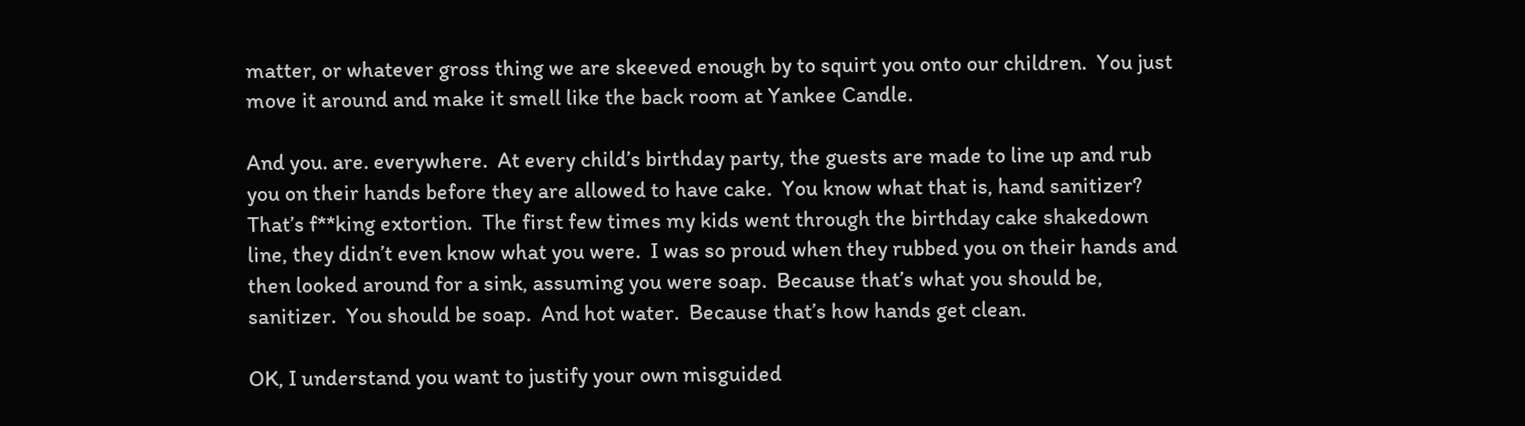matter, or whatever gross thing we are skeeved enough by to squirt you onto our children.  You just move it around and make it smell like the back room at Yankee Candle.

And you. are. everywhere.  At every child’s birthday party, the guests are made to line up and rub you on their hands before they are allowed to have cake.  You know what that is, hand sanitizer?  That’s f**king extortion.  The first few times my kids went through the birthday cake shakedown line, they didn’t even know what you were.  I was so proud when they rubbed you on their hands and then looked around for a sink, assuming you were soap.  Because that’s what you should be, sanitizer.  You should be soap.  And hot water.  Because that’s how hands get clean.

OK, I understand you want to justify your own misguided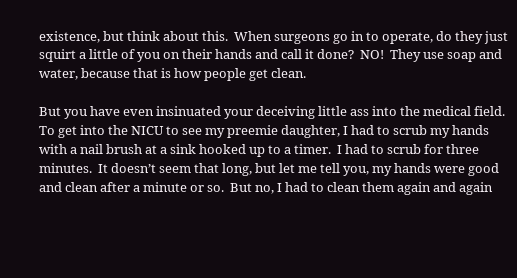existence, but think about this.  When surgeons go in to operate, do they just squirt a little of you on their hands and call it done?  NO!  They use soap and water, because that is how people get clean.

But you have even insinuated your deceiving little ass into the medical field.  To get into the NICU to see my preemie daughter, I had to scrub my hands with a nail brush at a sink hooked up to a timer.  I had to scrub for three minutes.  It doesn’t seem that long, but let me tell you, my hands were good and clean after a minute or so.  But no, I had to clean them again and again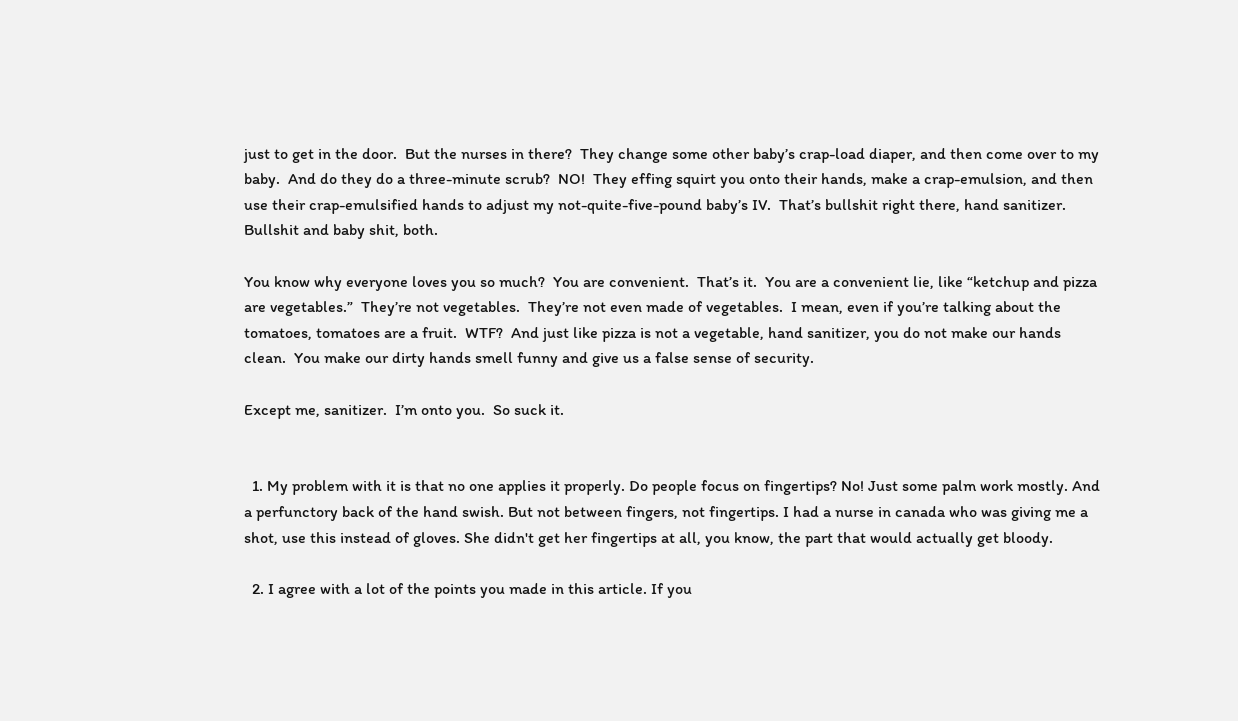just to get in the door.  But the nurses in there?  They change some other baby’s crap-load diaper, and then come over to my baby.  And do they do a three-minute scrub?  NO!  They effing squirt you onto their hands, make a crap-emulsion, and then use their crap-emulsified hands to adjust my not-quite-five-pound baby’s IV.  That’s bullshit right there, hand sanitizer.  Bullshit and baby shit, both.

You know why everyone loves you so much?  You are convenient.  That’s it.  You are a convenient lie, like “ketchup and pizza are vegetables.”  They’re not vegetables.  They’re not even made of vegetables.  I mean, even if you’re talking about the tomatoes, tomatoes are a fruit.  WTF?  And just like pizza is not a vegetable, hand sanitizer, you do not make our hands clean.  You make our dirty hands smell funny and give us a false sense of security.

Except me, sanitizer.  I’m onto you.  So suck it.


  1. My problem with it is that no one applies it properly. Do people focus on fingertips? No! Just some palm work mostly. And a perfunctory back of the hand swish. But not between fingers, not fingertips. I had a nurse in canada who was giving me a shot, use this instead of gloves. She didn't get her fingertips at all, you know, the part that would actually get bloody.

  2. I agree with a lot of the points you made in this article. If you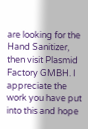are looking for the Hand Sanitizer, then visit Plasmid Factory GMBH. I appreciate the work you have put into this and hope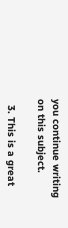you continue writing on this subject.

  3. This is a great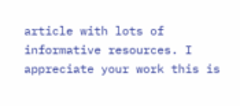article with lots of informative resources. I appreciate your work this is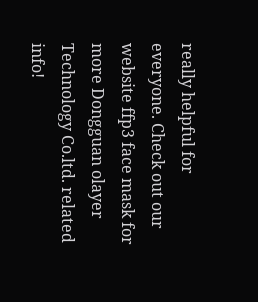really helpful for everyone. Check out our website ffp3 face mask for more Dongguan olayer Technology Co.ltd. related info!